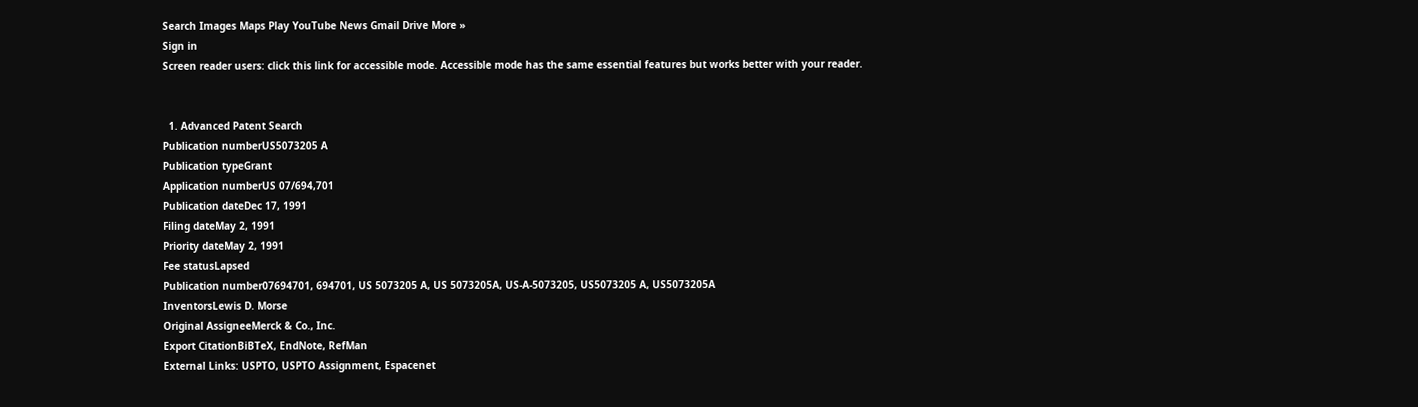Search Images Maps Play YouTube News Gmail Drive More »
Sign in
Screen reader users: click this link for accessible mode. Accessible mode has the same essential features but works better with your reader.


  1. Advanced Patent Search
Publication numberUS5073205 A
Publication typeGrant
Application numberUS 07/694,701
Publication dateDec 17, 1991
Filing dateMay 2, 1991
Priority dateMay 2, 1991
Fee statusLapsed
Publication number07694701, 694701, US 5073205 A, US 5073205A, US-A-5073205, US5073205 A, US5073205A
InventorsLewis D. Morse
Original AssigneeMerck & Co., Inc.
Export CitationBiBTeX, EndNote, RefMan
External Links: USPTO, USPTO Assignment, Espacenet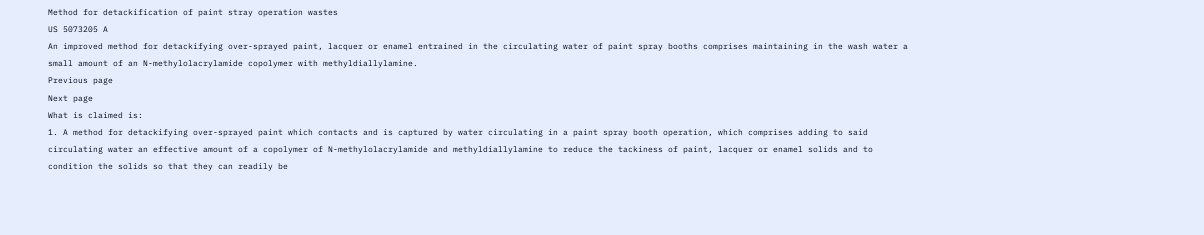Method for detackification of paint stray operation wastes
US 5073205 A
An improved method for detackifying over-sprayed paint, lacquer or enamel entrained in the circulating water of paint spray booths comprises maintaining in the wash water a small amount of an N-methylolacrylamide copolymer with methyldiallylamine.
Previous page
Next page
What is claimed is:
1. A method for detackifying over-sprayed paint which contacts and is captured by water circulating in a paint spray booth operation, which comprises adding to said circulating water an effective amount of a copolymer of N-methylolacrylamide and methyldiallylamine to reduce the tackiness of paint, lacquer or enamel solids and to condition the solids so that they can readily be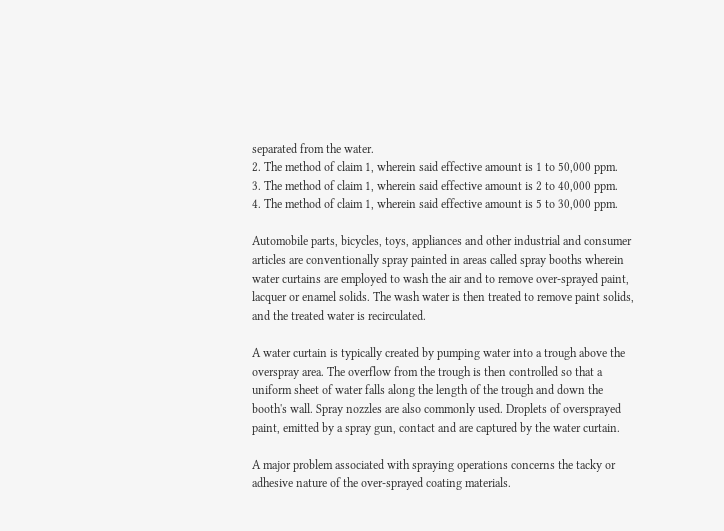separated from the water.
2. The method of claim 1, wherein said effective amount is 1 to 50,000 ppm.
3. The method of claim 1, wherein said effective amount is 2 to 40,000 ppm.
4. The method of claim 1, wherein said effective amount is 5 to 30,000 ppm.

Automobile parts, bicycles, toys, appliances and other industrial and consumer articles are conventionally spray painted in areas called spray booths wherein water curtains are employed to wash the air and to remove over-sprayed paint, lacquer or enamel solids. The wash water is then treated to remove paint solids, and the treated water is recirculated.

A water curtain is typically created by pumping water into a trough above the overspray area. The overflow from the trough is then controlled so that a uniform sheet of water falls along the length of the trough and down the booth's wall. Spray nozzles are also commonly used. Droplets of oversprayed paint, emitted by a spray gun, contact and are captured by the water curtain.

A major problem associated with spraying operations concerns the tacky or adhesive nature of the over-sprayed coating materials.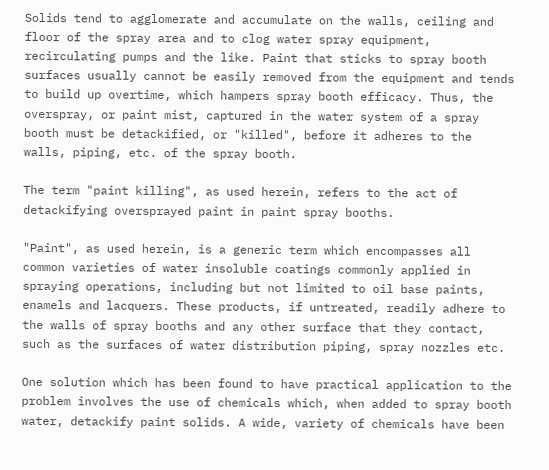Solids tend to agglomerate and accumulate on the walls, ceiling and floor of the spray area and to clog water spray equipment, recirculating pumps and the like. Paint that sticks to spray booth surfaces usually cannot be easily removed from the equipment and tends to build up overtime, which hampers spray booth efficacy. Thus, the overspray, or paint mist, captured in the water system of a spray booth must be detackified, or "killed", before it adheres to the walls, piping, etc. of the spray booth.

The term "paint killing", as used herein, refers to the act of detackifying oversprayed paint in paint spray booths.

"Paint", as used herein, is a generic term which encompasses all common varieties of water insoluble coatings commonly applied in spraying operations, including but not limited to oil base paints, enamels and lacquers. These products, if untreated, readily adhere to the walls of spray booths and any other surface that they contact, such as the surfaces of water distribution piping, spray nozzles etc.

One solution which has been found to have practical application to the problem involves the use of chemicals which, when added to spray booth water, detackify paint solids. A wide, variety of chemicals have been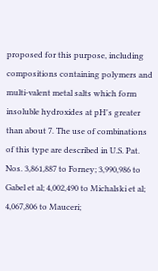proposed for this purpose, including compositions containing polymers and multi-valent metal salts which form insoluble hydroxides at pH's greater than about 7. The use of combinations of this type are described in U.S. Pat. Nos. 3,861,887 to Forney; 3,990,986 to Gabel et al; 4,002,490 to Michalski et al; 4,067,806 to Mauceri;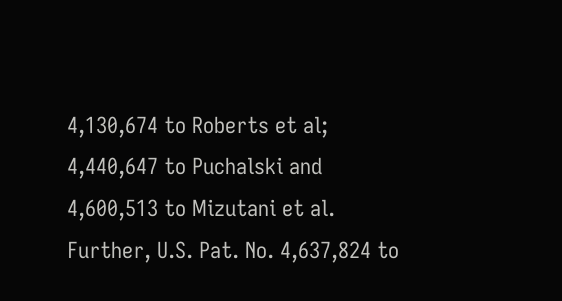4,130,674 to Roberts et al; 4,440,647 to Puchalski and 4,600,513 to Mizutani et al. Further, U.S. Pat. No. 4,637,824 to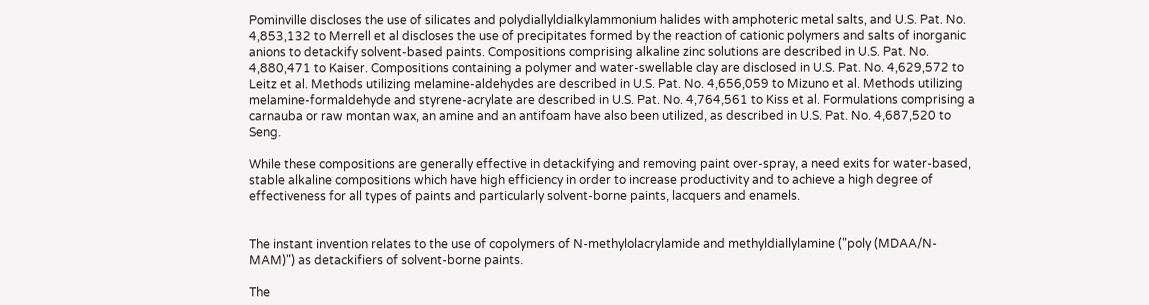Pominville discloses the use of silicates and polydiallyldialkylammonium halides with amphoteric metal salts, and U.S. Pat. No. 4,853,132 to Merrell et al discloses the use of precipitates formed by the reaction of cationic polymers and salts of inorganic anions to detackify solvent-based paints. Compositions comprising alkaline zinc solutions are described in U.S. Pat. No. 4,880,471 to Kaiser. Compositions containing a polymer and water-swellable clay are disclosed in U.S. Pat. No. 4,629,572 to Leitz et al. Methods utilizing melamine-aldehydes are described in U.S. Pat. No. 4,656,059 to Mizuno et al. Methods utilizing melamine-formaldehyde and styrene-acrylate are described in U.S. Pat. No. 4,764,561 to Kiss et al. Formulations comprising a carnauba or raw montan wax, an amine and an antifoam have also been utilized, as described in U.S. Pat. No. 4,687,520 to Seng.

While these compositions are generally effective in detackifying and removing paint over-spray, a need exits for water-based, stable alkaline compositions which have high efficiency in order to increase productivity and to achieve a high degree of effectiveness for all types of paints and particularly solvent-borne paints, lacquers and enamels.


The instant invention relates to the use of copolymers of N-methylolacrylamide and methyldiallylamine ("poly (MDAA/N-MAM)") as detackifiers of solvent-borne paints.

The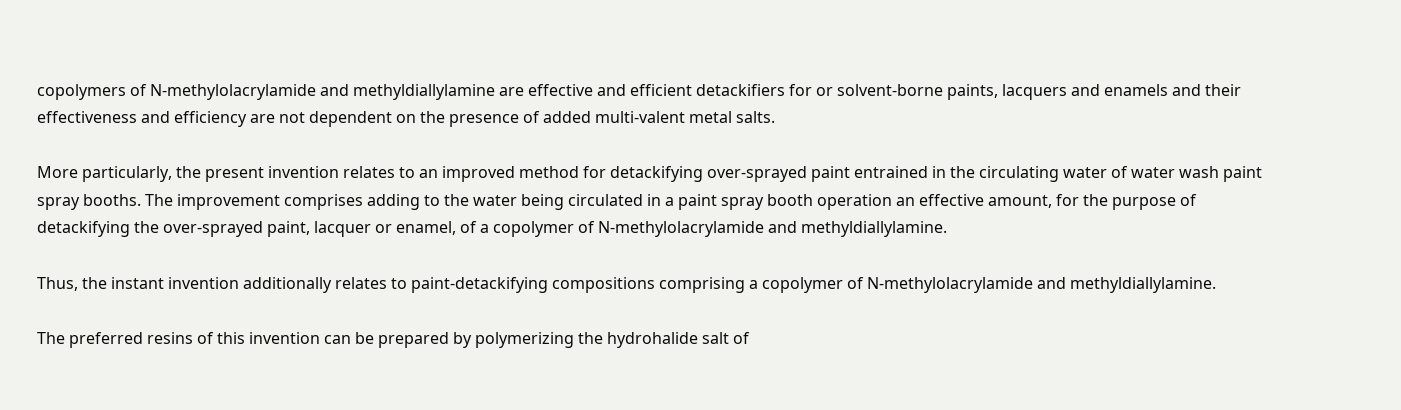copolymers of N-methylolacrylamide and methyldiallylamine are effective and efficient detackifiers for or solvent-borne paints, lacquers and enamels and their effectiveness and efficiency are not dependent on the presence of added multi-valent metal salts.

More particularly, the present invention relates to an improved method for detackifying over-sprayed paint entrained in the circulating water of water wash paint spray booths. The improvement comprises adding to the water being circulated in a paint spray booth operation an effective amount, for the purpose of detackifying the over-sprayed paint, lacquer or enamel, of a copolymer of N-methylolacrylamide and methyldiallylamine.

Thus, the instant invention additionally relates to paint-detackifying compositions comprising a copolymer of N-methylolacrylamide and methyldiallylamine.

The preferred resins of this invention can be prepared by polymerizing the hydrohalide salt of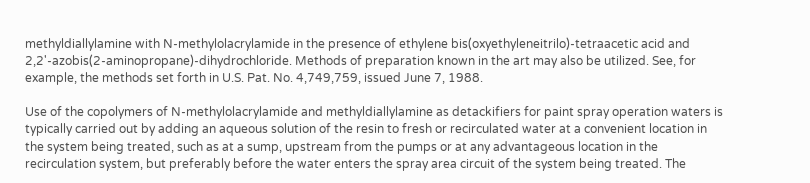methyldiallylamine with N-methylolacrylamide in the presence of ethylene bis(oxyethyleneitrilo)-tetraacetic acid and 2,2'-azobis(2-aminopropane)-dihydrochloride. Methods of preparation known in the art may also be utilized. See, for example, the methods set forth in U.S. Pat. No. 4,749,759, issued June 7, 1988.

Use of the copolymers of N-methylolacrylamide and methyldiallylamine as detackifiers for paint spray operation waters is typically carried out by adding an aqueous solution of the resin to fresh or recirculated water at a convenient location in the system being treated, such as at a sump, upstream from the pumps or at any advantageous location in the recirculation system, but preferably before the water enters the spray area circuit of the system being treated. The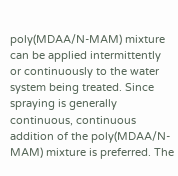poly(MDAA/N-MAM) mixture can be applied intermittently or continuously to the water system being treated. Since spraying is generally continuous, continuous addition of the poly(MDAA/N-MAM) mixture is preferred. The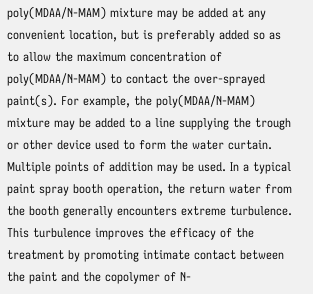poly(MDAA/N-MAM) mixture may be added at any convenient location, but is preferably added so as to allow the maximum concentration of poly(MDAA/N-MAM) to contact the over-sprayed paint(s). For example, the poly(MDAA/N-MAM) mixture may be added to a line supplying the trough or other device used to form the water curtain. Multiple points of addition may be used. In a typical paint spray booth operation, the return water from the booth generally encounters extreme turbulence. This turbulence improves the efficacy of the treatment by promoting intimate contact between the paint and the copolymer of N-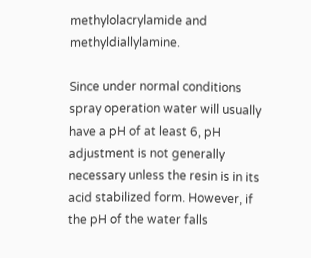methylolacrylamide and methyldiallylamine.

Since under normal conditions spray operation water will usually have a pH of at least 6, pH adjustment is not generally necessary unless the resin is in its acid stabilized form. However, if the pH of the water falls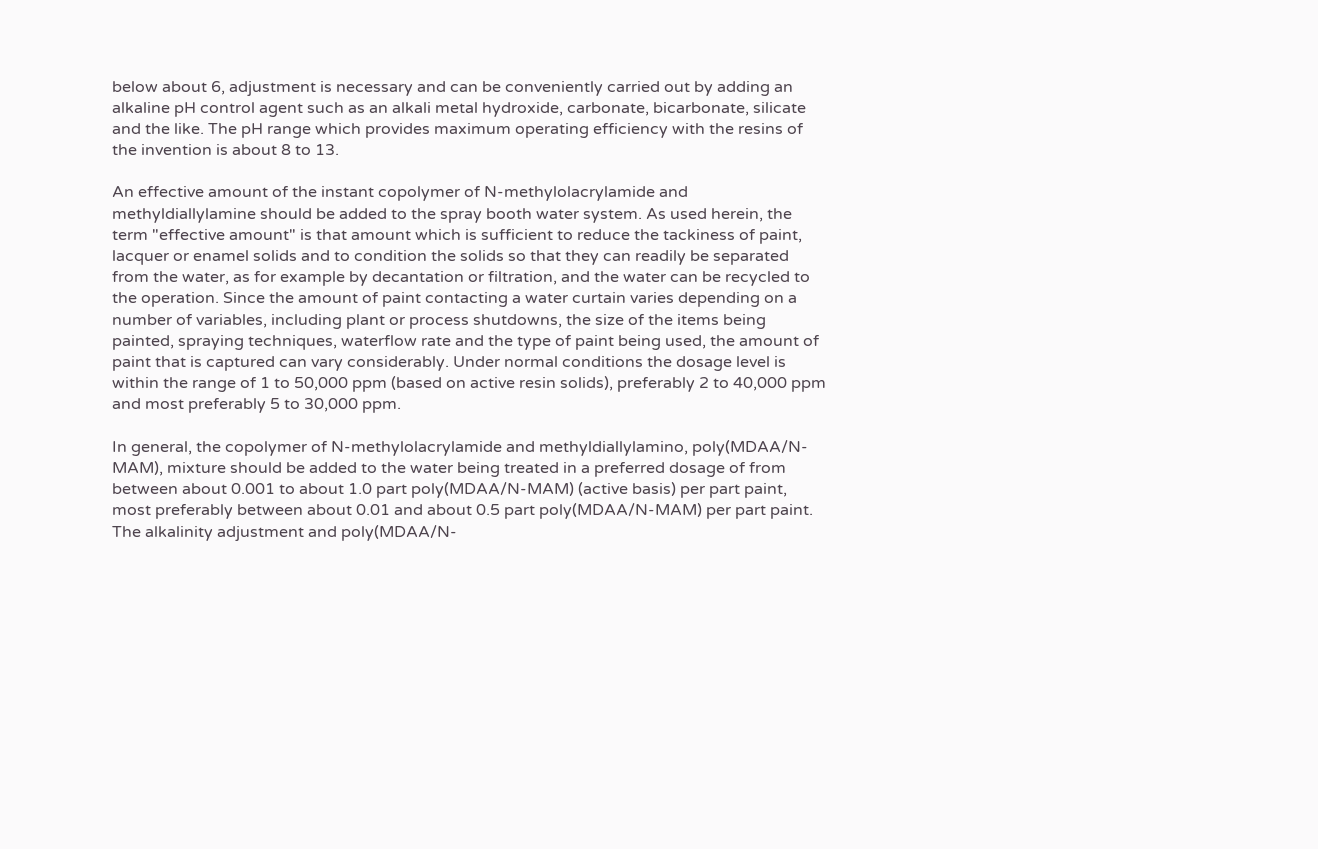below about 6, adjustment is necessary and can be conveniently carried out by adding an alkaline pH control agent such as an alkali metal hydroxide, carbonate, bicarbonate, silicate and the like. The pH range which provides maximum operating efficiency with the resins of the invention is about 8 to 13.

An effective amount of the instant copolymer of N-methylolacrylamide and methyldiallylamine should be added to the spray booth water system. As used herein, the term "effective amount" is that amount which is sufficient to reduce the tackiness of paint, lacquer or enamel solids and to condition the solids so that they can readily be separated from the water, as for example by decantation or filtration, and the water can be recycled to the operation. Since the amount of paint contacting a water curtain varies depending on a number of variables, including plant or process shutdowns, the size of the items being painted, spraying techniques, waterflow rate and the type of paint being used, the amount of paint that is captured can vary considerably. Under normal conditions the dosage level is within the range of 1 to 50,000 ppm (based on active resin solids), preferably 2 to 40,000 ppm and most preferably 5 to 30,000 ppm.

In general, the copolymer of N-methylolacrylamide and methyldiallylamino, poly(MDAA/N-MAM), mixture should be added to the water being treated in a preferred dosage of from between about 0.001 to about 1.0 part poly(MDAA/N-MAM) (active basis) per part paint, most preferably between about 0.01 and about 0.5 part poly(MDAA/N-MAM) per part paint. The alkalinity adjustment and poly(MDAA/N-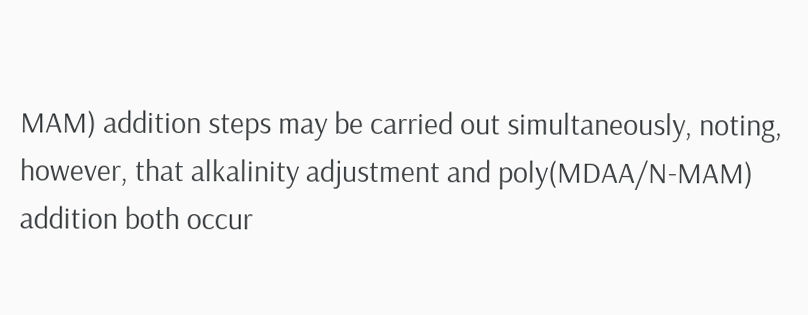MAM) addition steps may be carried out simultaneously, noting, however, that alkalinity adjustment and poly(MDAA/N-MAM) addition both occur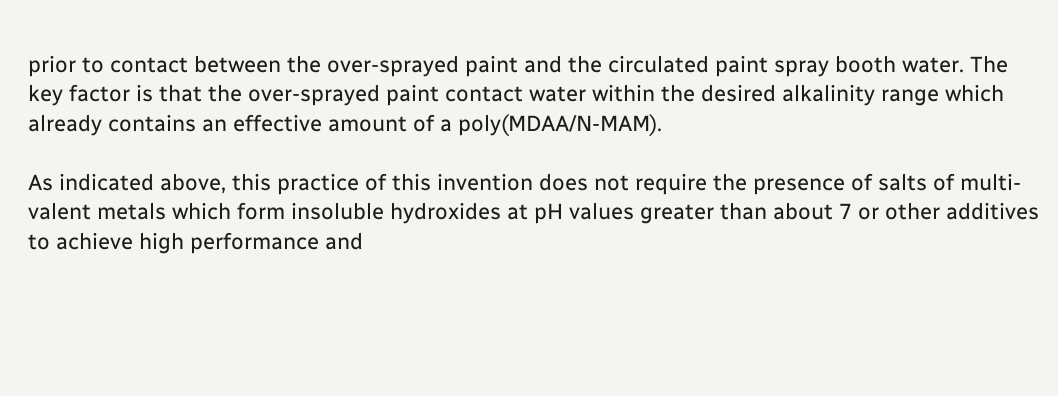prior to contact between the over-sprayed paint and the circulated paint spray booth water. The key factor is that the over-sprayed paint contact water within the desired alkalinity range which already contains an effective amount of a poly(MDAA/N-MAM).

As indicated above, this practice of this invention does not require the presence of salts of multi-valent metals which form insoluble hydroxides at pH values greater than about 7 or other additives to achieve high performance and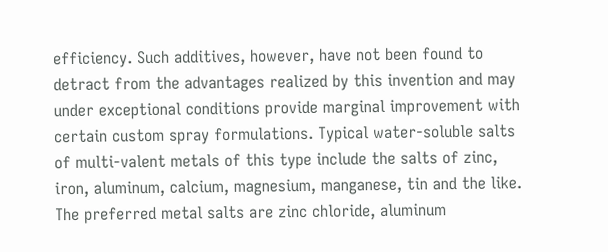efficiency. Such additives, however, have not been found to detract from the advantages realized by this invention and may under exceptional conditions provide marginal improvement with certain custom spray formulations. Typical water-soluble salts of multi-valent metals of this type include the salts of zinc, iron, aluminum, calcium, magnesium, manganese, tin and the like. The preferred metal salts are zinc chloride, aluminum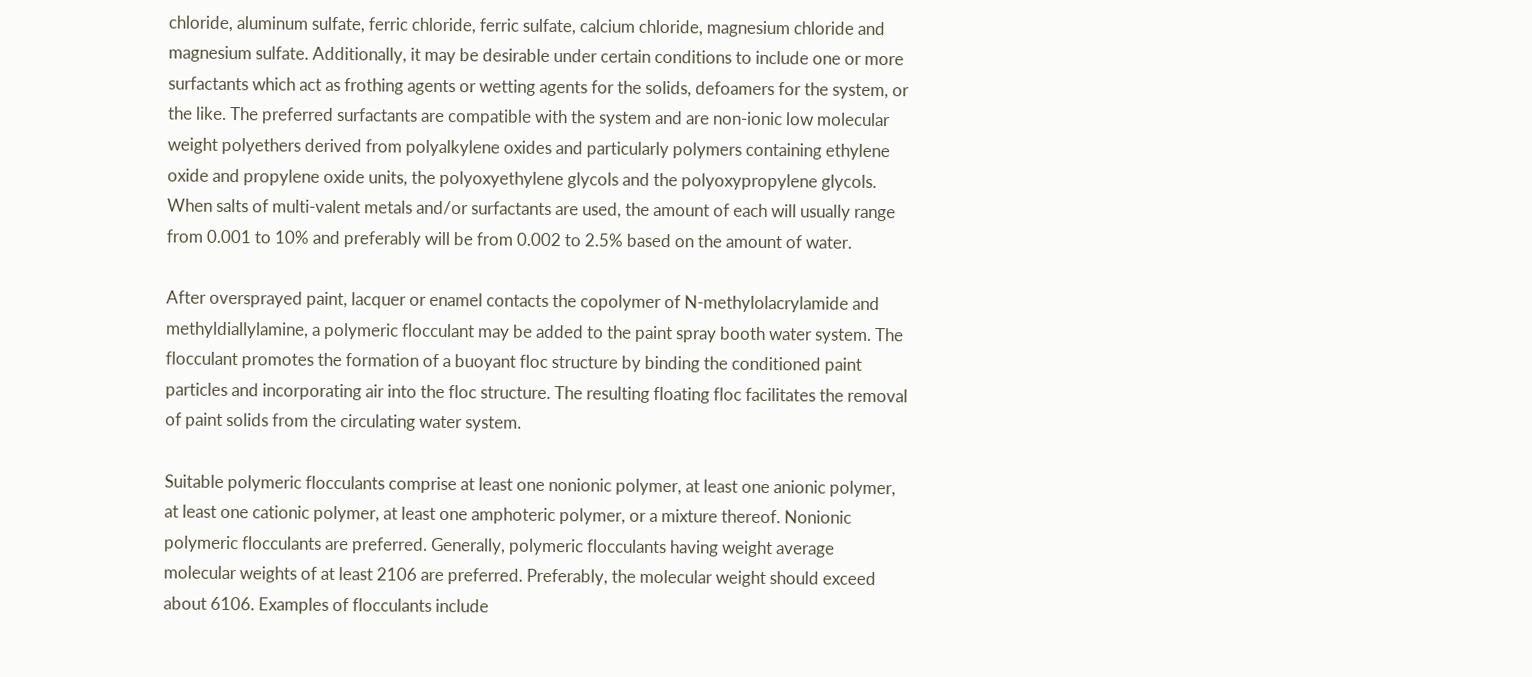chloride, aluminum sulfate, ferric chloride, ferric sulfate, calcium chloride, magnesium chloride and magnesium sulfate. Additionally, it may be desirable under certain conditions to include one or more surfactants which act as frothing agents or wetting agents for the solids, defoamers for the system, or the like. The preferred surfactants are compatible with the system and are non-ionic low molecular weight polyethers derived from polyalkylene oxides and particularly polymers containing ethylene oxide and propylene oxide units, the polyoxyethylene glycols and the polyoxypropylene glycols. When salts of multi-valent metals and/or surfactants are used, the amount of each will usually range from 0.001 to 10% and preferably will be from 0.002 to 2.5% based on the amount of water.

After oversprayed paint, lacquer or enamel contacts the copolymer of N-methylolacrylamide and methyldiallylamine, a polymeric flocculant may be added to the paint spray booth water system. The flocculant promotes the formation of a buoyant floc structure by binding the conditioned paint particles and incorporating air into the floc structure. The resulting floating floc facilitates the removal of paint solids from the circulating water system.

Suitable polymeric flocculants comprise at least one nonionic polymer, at least one anionic polymer, at least one cationic polymer, at least one amphoteric polymer, or a mixture thereof. Nonionic polymeric flocculants are preferred. Generally, polymeric flocculants having weight average molecular weights of at least 2106 are preferred. Preferably, the molecular weight should exceed about 6106. Examples of flocculants include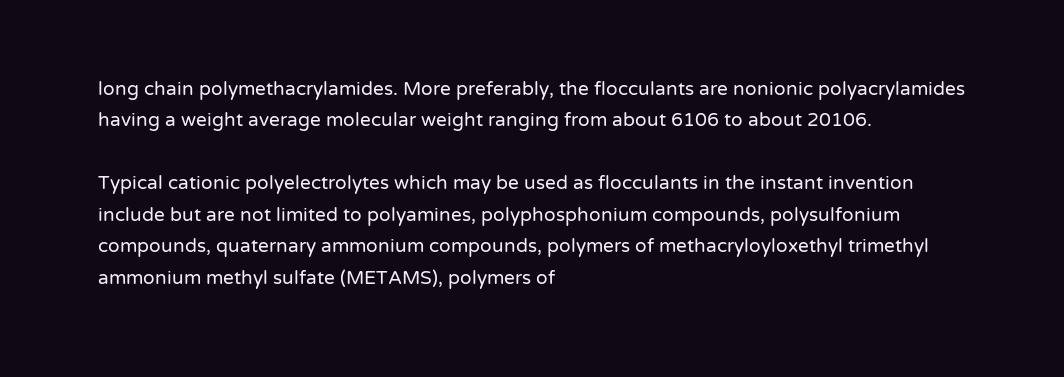long chain polymethacrylamides. More preferably, the flocculants are nonionic polyacrylamides having a weight average molecular weight ranging from about 6106 to about 20106.

Typical cationic polyelectrolytes which may be used as flocculants in the instant invention include but are not limited to polyamines, polyphosphonium compounds, polysulfonium compounds, quaternary ammonium compounds, polymers of methacryloyloxethyl trimethyl ammonium methyl sulfate (METAMS), polymers of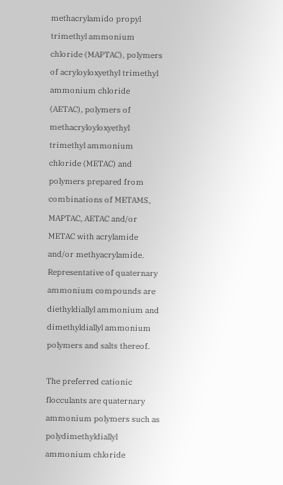methacrylamido propyl trimethyl ammonium chloride (MAPTAC), polymers of acryloyloxyethyl trimethyl ammonium chloride (AETAC), polymers of methacryloyloxyethyl trimethyl ammonium chloride (METAC) and polymers prepared from combinations of METAMS, MAPTAC, AETAC and/or METAC with acrylamide and/or methyacrylamide. Representative of quaternary ammonium compounds are diethyldiallyl ammonium and dimethyldiallyl ammonium polymers and salts thereof.

The preferred cationic flocculants are quaternary ammonium polymers such as polydimethyldiallyl ammonium chloride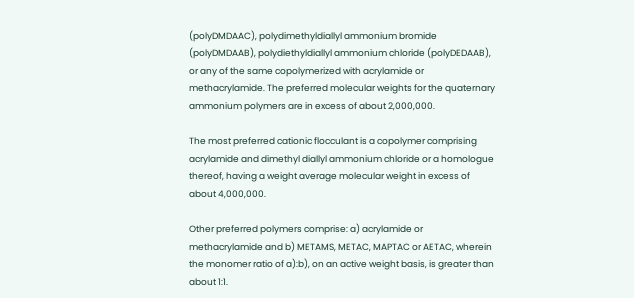(polyDMDAAC), polydimethyldiallyl ammonium bromide (polyDMDAAB), polydiethyldiallyl ammonium chloride (polyDEDAAB), or any of the same copolymerized with acrylamide or methacrylamide. The preferred molecular weights for the quaternary ammonium polymers are in excess of about 2,000,000.

The most preferred cationic flocculant is a copolymer comprising acrylamide and dimethyl diallyl ammonium chloride or a homologue thereof, having a weight average molecular weight in excess of about 4,000,000.

Other preferred polymers comprise: a) acrylamide or methacrylamide and b) METAMS, METAC, MAPTAC or AETAC, wherein the monomer ratio of a):b), on an active weight basis, is greater than about 1:1.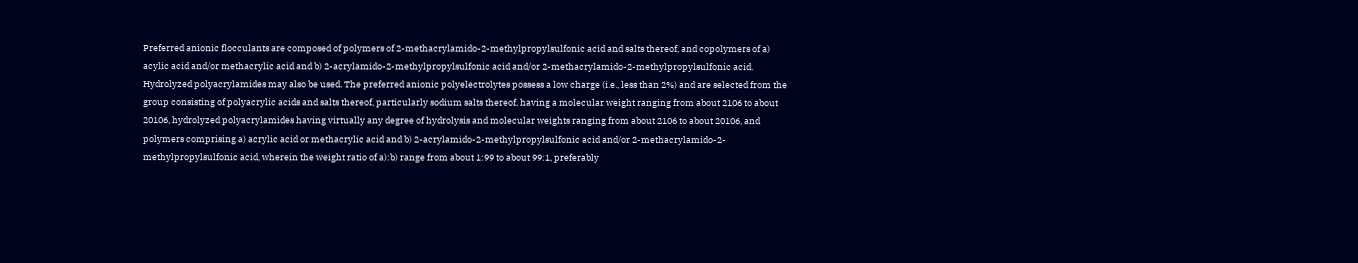Preferred anionic flocculants are composed of polymers of 2-methacrylamido-2-methylpropylsulfonic acid and salts thereof, and copolymers of a) acylic acid and/or methacrylic acid and b) 2-acrylamido-2-methylpropylsulfonic acid and/or 2-methacrylamido-2-methylpropylsulfonic acid. Hydrolyzed polyacrylamides may also be used. The preferred anionic polyelectrolytes possess a low charge (i.e., less than 2%) and are selected from the group consisting of polyacrylic acids and salts thereof, particularly sodium salts thereof, having a molecular weight ranging from about 2106 to about 20106, hydrolyzed polyacrylamides having virtually any degree of hydrolysis and molecular weights ranging from about 2106 to about 20106, and polymers comprising a) acrylic acid or methacrylic acid and b) 2-acrylamido-2-methylpropylsulfonic acid and/or 2-methacrylamido-2-methylpropylsulfonic acid, wherein the weight ratio of a):b) range from about 1:99 to about 99:1, preferably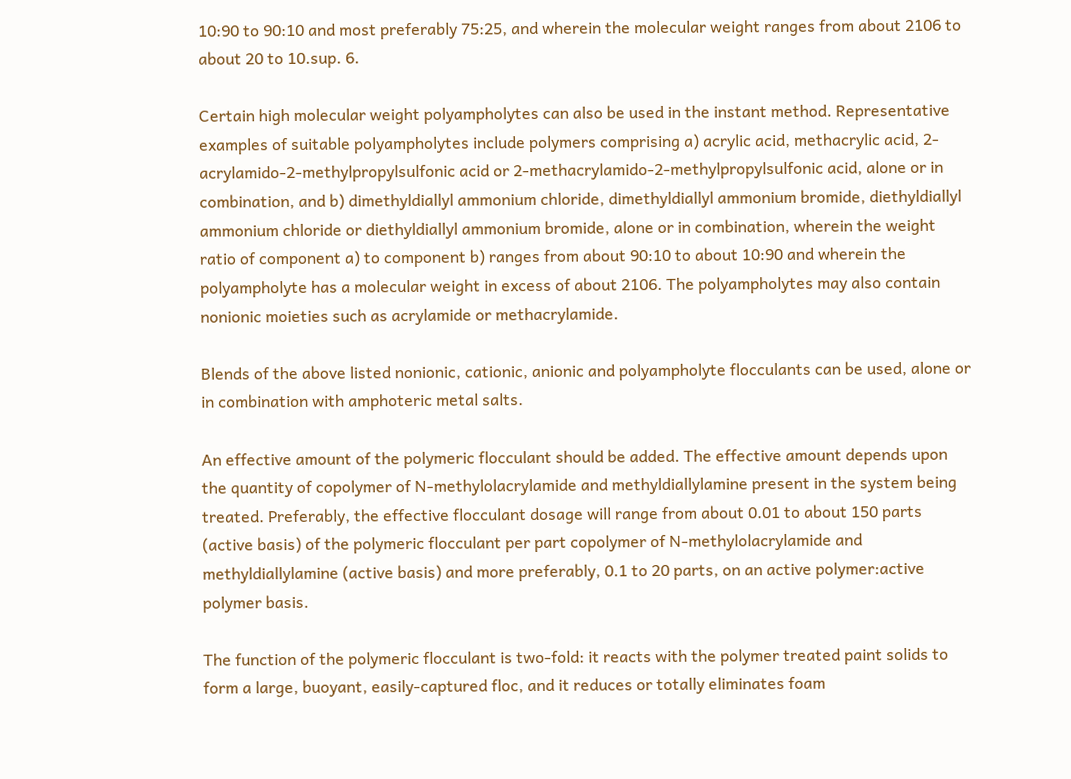10:90 to 90:10 and most preferably 75:25, and wherein the molecular weight ranges from about 2106 to about 20 to 10.sup. 6.

Certain high molecular weight polyampholytes can also be used in the instant method. Representative examples of suitable polyampholytes include polymers comprising a) acrylic acid, methacrylic acid, 2-acrylamido-2-methylpropylsulfonic acid or 2-methacrylamido-2-methylpropylsulfonic acid, alone or in combination, and b) dimethyldiallyl ammonium chloride, dimethyldiallyl ammonium bromide, diethyldiallyl ammonium chloride or diethyldiallyl ammonium bromide, alone or in combination, wherein the weight ratio of component a) to component b) ranges from about 90:10 to about 10:90 and wherein the polyampholyte has a molecular weight in excess of about 2106. The polyampholytes may also contain nonionic moieties such as acrylamide or methacrylamide.

Blends of the above listed nonionic, cationic, anionic and polyampholyte flocculants can be used, alone or in combination with amphoteric metal salts.

An effective amount of the polymeric flocculant should be added. The effective amount depends upon the quantity of copolymer of N-methylolacrylamide and methyldiallylamine present in the system being treated. Preferably, the effective flocculant dosage will range from about 0.01 to about 150 parts (active basis) of the polymeric flocculant per part copolymer of N-methylolacrylamide and methyldiallylamine (active basis) and more preferably, 0.1 to 20 parts, on an active polymer:active polymer basis.

The function of the polymeric flocculant is two-fold: it reacts with the polymer treated paint solids to form a large, buoyant, easily-captured floc, and it reduces or totally eliminates foam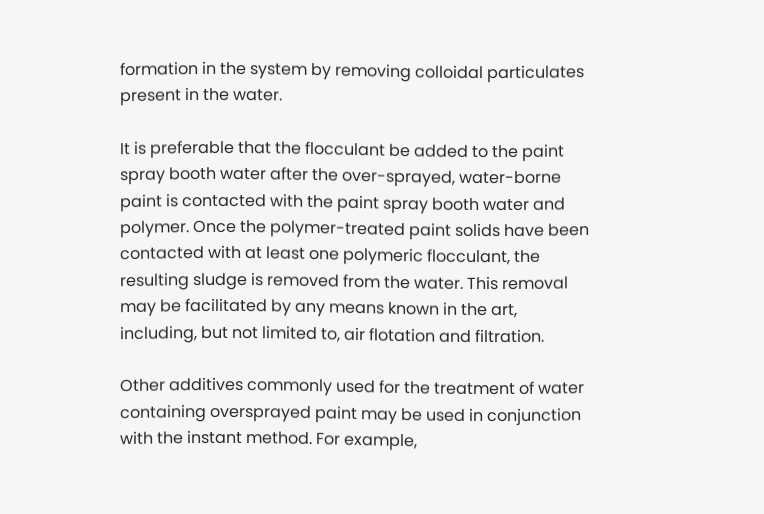formation in the system by removing colloidal particulates present in the water.

It is preferable that the flocculant be added to the paint spray booth water after the over-sprayed, water-borne paint is contacted with the paint spray booth water and polymer. Once the polymer-treated paint solids have been contacted with at least one polymeric flocculant, the resulting sludge is removed from the water. This removal may be facilitated by any means known in the art, including, but not limited to, air flotation and filtration.

Other additives commonly used for the treatment of water containing oversprayed paint may be used in conjunction with the instant method. For example,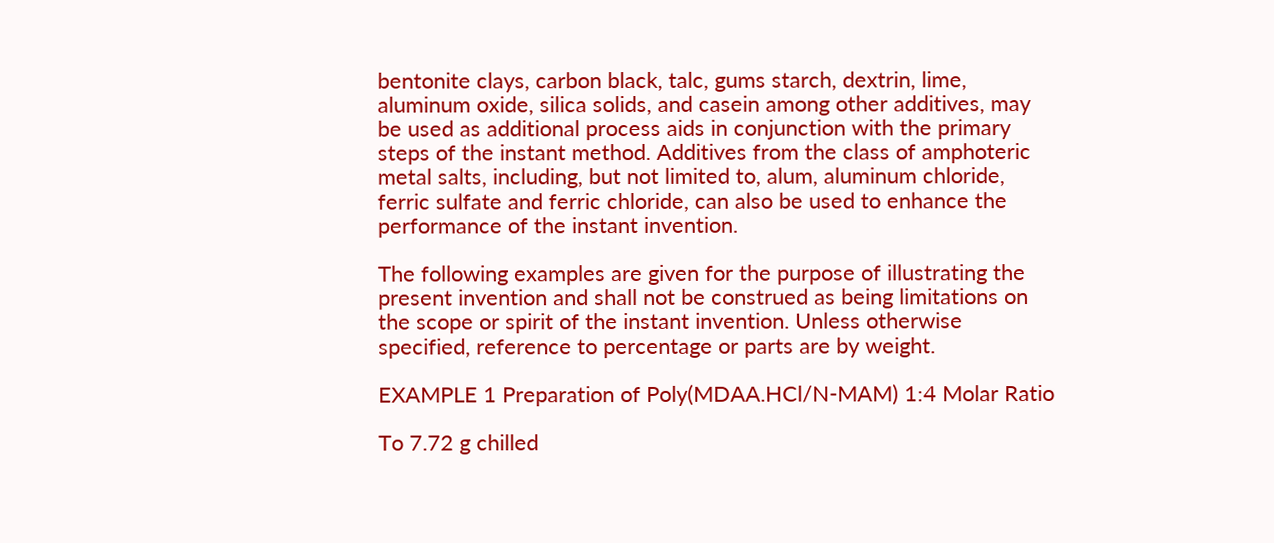bentonite clays, carbon black, talc, gums starch, dextrin, lime, aluminum oxide, silica solids, and casein among other additives, may be used as additional process aids in conjunction with the primary steps of the instant method. Additives from the class of amphoteric metal salts, including, but not limited to, alum, aluminum chloride, ferric sulfate and ferric chloride, can also be used to enhance the performance of the instant invention.

The following examples are given for the purpose of illustrating the present invention and shall not be construed as being limitations on the scope or spirit of the instant invention. Unless otherwise specified, reference to percentage or parts are by weight.

EXAMPLE 1 Preparation of Poly(MDAA.HCl/N-MAM) 1:4 Molar Ratio

To 7.72 g chilled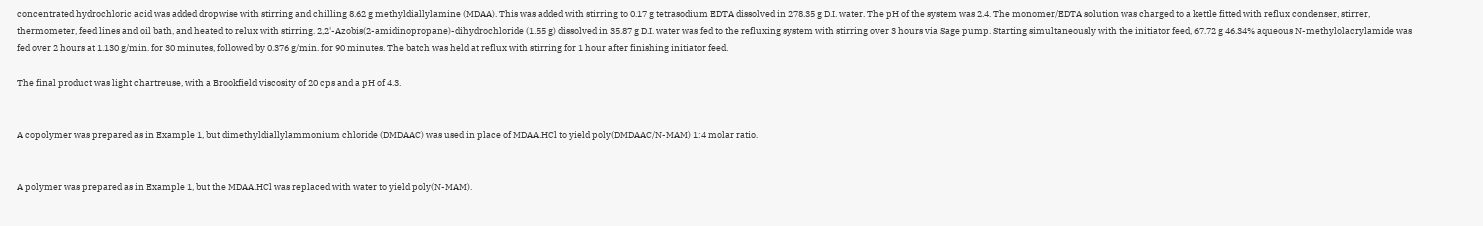concentrated hydrochloric acid was added dropwise with stirring and chilling 8.62 g methyldiallylamine (MDAA). This was added with stirring to 0.17 g tetrasodium EDTA dissolved in 278.35 g D.I. water. The pH of the system was 2.4. The monomer/EDTA solution was charged to a kettle fitted with reflux condenser, stirrer, thermometer, feed lines and oil bath, and heated to relux with stirring. 2,2'-Azobis(2-amidinopropane)-dihydrochloride (1.55 g) dissolved in 35.87 g D.I. water was fed to the refluxing system with stirring over 3 hours via Sage pump. Starting simultaneously with the initiator feed, 67.72 g 46.34% aqueous N-methylolacrylamide was fed over 2 hours at 1.130 g/min. for 30 minutes, followed by 0.376 g/min. for 90 minutes. The batch was held at reflux with stirring for 1 hour after finishing initiator feed.

The final product was light chartreuse, with a Brookfield viscosity of 20 cps and a pH of 4.3.


A copolymer was prepared as in Example 1, but dimethyldiallylammonium chloride (DMDAAC) was used in place of MDAA.HCl to yield poly(DMDAAC/N-MAM) 1:4 molar ratio.


A polymer was prepared as in Example 1, but the MDAA.HCl was replaced with water to yield poly(N-MAM).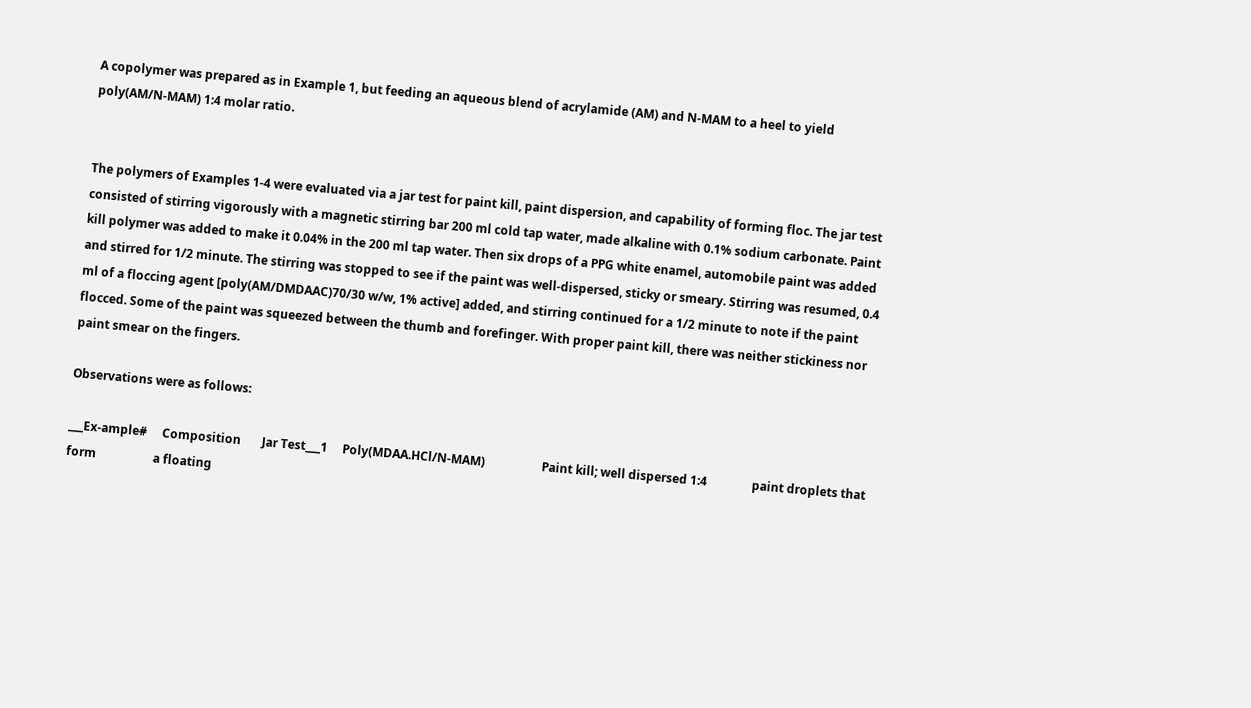A copolymer was prepared as in Example 1, but feeding an aqueous blend of acrylamide (AM) and N-MAM to a heel to yield poly(AM/N-MAM) 1:4 molar ratio.


The polymers of Examples 1-4 were evaluated via a jar test for paint kill, paint dispersion, and capability of forming floc. The jar test consisted of stirring vigorously with a magnetic stirring bar 200 ml cold tap water, made alkaline with 0.1% sodium carbonate. Paint kill polymer was added to make it 0.04% in the 200 ml tap water. Then six drops of a PPG white enamel, automobile paint was added and stirred for 1/2 minute. The stirring was stopped to see if the paint was well-dispersed, sticky or smeary. Stirring was resumed, 0.4 ml of a floccing agent [poly(AM/DMDAAC)70/30 w/w, 1% active] added, and stirring continued for a 1/2 minute to note if the paint flocced. Some of the paint was squeezed between the thumb and forefinger. With proper paint kill, there was neither stickiness nor paint smear on the fingers.

Observations were as follows:

___Ex-ample#     Composition       Jar Test___1     Poly(MDAA.HCl/N-MAM)                   Paint kill; well dispersed 1:4               paint droplets that form                   a floating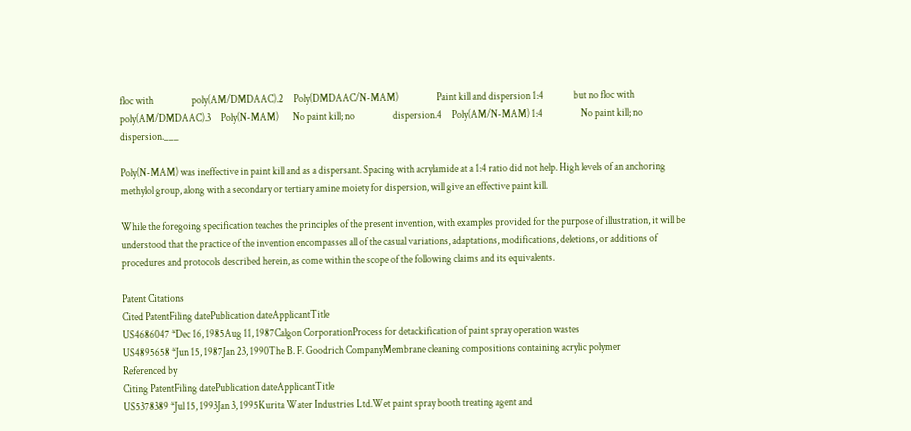floc with                   poly(AM/DMDAAC).2     Poly(DMDAAC/N-MAM)                   Paint kill and dispersion 1:4               but no floc with                   poly(AM/DMDAAC).3     Poly(N-MAM)       No paint kill; no                   dispersion.4     Poly(AM/N-MAM) 1:4                   No paint kill; no                   dispersion.___

Poly(N-MAM) was ineffective in paint kill and as a dispersant. Spacing with acrylamide at a 1:4 ratio did not help. High levels of an anchoring methylol group, along with a secondary or tertiary amine moiety for dispersion, will give an effective paint kill.

While the foregoing specification teaches the principles of the present invention, with examples provided for the purpose of illustration, it will be understood that the practice of the invention encompasses all of the casual variations, adaptations, modifications, deletions, or additions of procedures and protocols described herein, as come within the scope of the following claims and its equivalents.

Patent Citations
Cited PatentFiling datePublication dateApplicantTitle
US4686047 *Dec 16, 1985Aug 11, 1987Calgon CorporationProcess for detackification of paint spray operation wastes
US4895658 *Jun 15, 1987Jan 23, 1990The B. F. Goodrich CompanyMembrane cleaning compositions containing acrylic polymer
Referenced by
Citing PatentFiling datePublication dateApplicantTitle
US5378389 *Jul 15, 1993Jan 3, 1995Kurita Water Industries Ltd.Wet paint spray booth treating agent and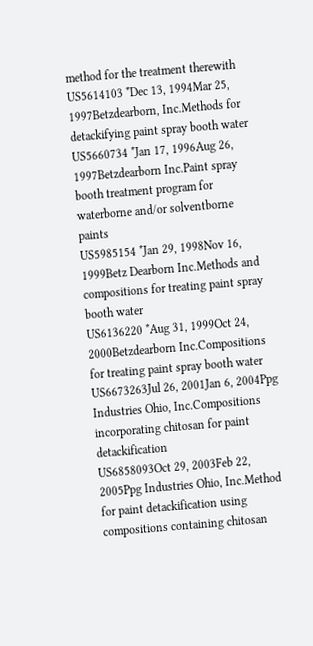method for the treatment therewith
US5614103 *Dec 13, 1994Mar 25, 1997Betzdearborn, Inc.Methods for detackifying paint spray booth water
US5660734 *Jan 17, 1996Aug 26, 1997Betzdearborn Inc.Paint spray booth treatment program for waterborne and/or solventborne paints
US5985154 *Jan 29, 1998Nov 16, 1999Betz Dearborn Inc.Methods and compositions for treating paint spray booth water
US6136220 *Aug 31, 1999Oct 24, 2000Betzdearborn Inc.Compositions for treating paint spray booth water
US6673263Jul 26, 2001Jan 6, 2004Ppg Industries Ohio, Inc.Compositions incorporating chitosan for paint detackification
US6858093Oct 29, 2003Feb 22, 2005Ppg Industries Ohio, Inc.Method for paint detackification using compositions containing chitosan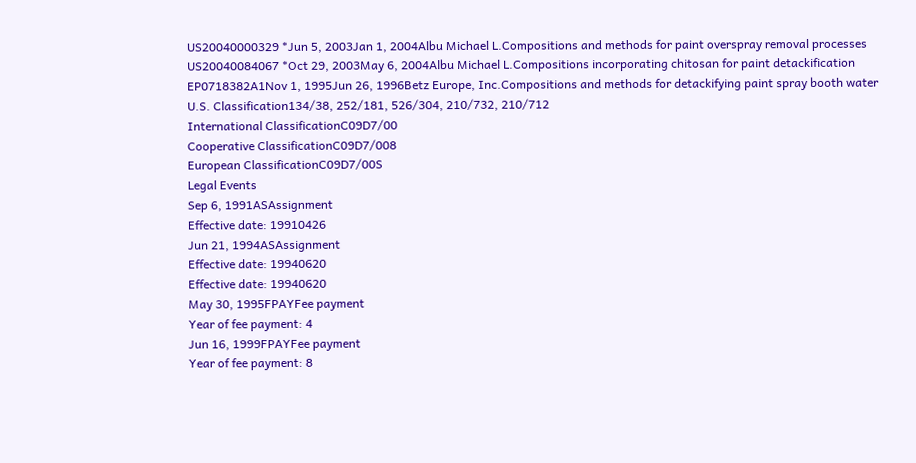US20040000329 *Jun 5, 2003Jan 1, 2004Albu Michael L.Compositions and methods for paint overspray removal processes
US20040084067 *Oct 29, 2003May 6, 2004Albu Michael L.Compositions incorporating chitosan for paint detackification
EP0718382A1Nov 1, 1995Jun 26, 1996Betz Europe, Inc.Compositions and methods for detackifying paint spray booth water
U.S. Classification134/38, 252/181, 526/304, 210/732, 210/712
International ClassificationC09D7/00
Cooperative ClassificationC09D7/008
European ClassificationC09D7/00S
Legal Events
Sep 6, 1991ASAssignment
Effective date: 19910426
Jun 21, 1994ASAssignment
Effective date: 19940620
Effective date: 19940620
May 30, 1995FPAYFee payment
Year of fee payment: 4
Jun 16, 1999FPAYFee payment
Year of fee payment: 8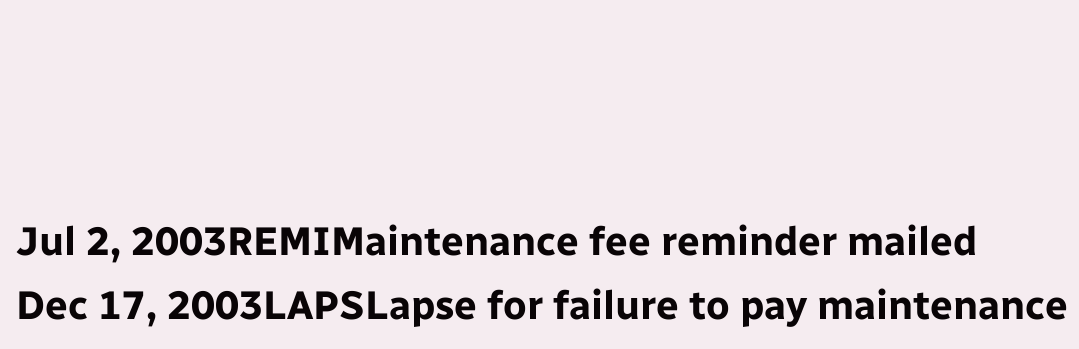Jul 2, 2003REMIMaintenance fee reminder mailed
Dec 17, 2003LAPSLapse for failure to pay maintenance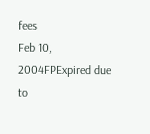fees
Feb 10, 2004FPExpired due to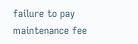failure to pay maintenance fee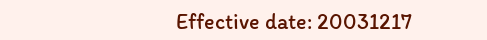Effective date: 20031217